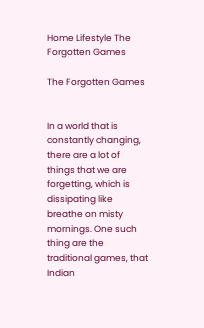Home Lifestyle The Forgotten Games

The Forgotten Games


In a world that is constantly changing, there are a lot of things that we are forgetting, which is dissipating like breathe on misty mornings. One such thing are the traditional games, that Indian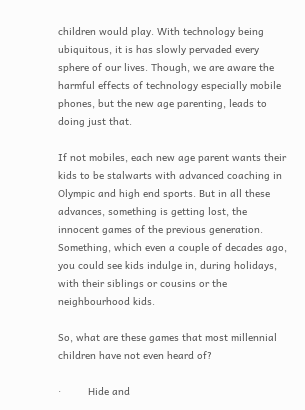children would play. With technology being ubiquitous, it is has slowly pervaded every sphere of our lives. Though, we are aware the harmful effects of technology especially mobile phones, but the new age parenting, leads to doing just that.

If not mobiles, each new age parent wants their kids to be stalwarts with advanced coaching in Olympic and high end sports. But in all these advances, something is getting lost, the innocent games of the previous generation. Something, which even a couple of decades ago, you could see kids indulge in, during holidays, with their siblings or cousins or the neighbourhood kids.

So, what are these games that most millennial children have not even heard of?

·         Hide and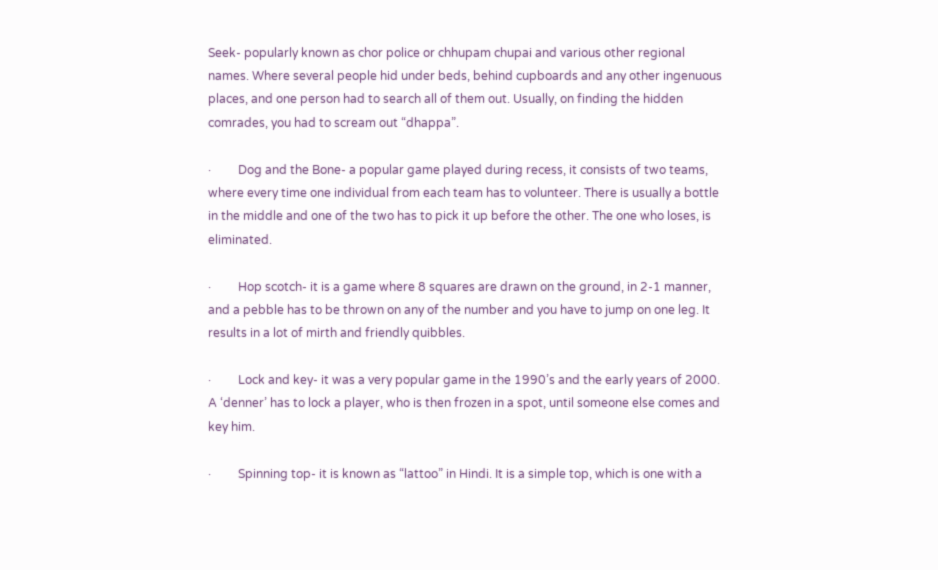Seek- popularly known as chor police or chhupam chupai and various other regional names. Where several people hid under beds, behind cupboards and any other ingenuous places, and one person had to search all of them out. Usually, on finding the hidden comrades, you had to scream out “dhappa”.

·         Dog and the Bone- a popular game played during recess, it consists of two teams, where every time one individual from each team has to volunteer. There is usually a bottle in the middle and one of the two has to pick it up before the other. The one who loses, is eliminated.

·         Hop scotch- it is a game where 8 squares are drawn on the ground, in 2-1 manner, and a pebble has to be thrown on any of the number and you have to jump on one leg. It results in a lot of mirth and friendly quibbles.

·         Lock and key- it was a very popular game in the 1990’s and the early years of 2000. A ‘denner’ has to lock a player, who is then frozen in a spot, until someone else comes and key him.

·         Spinning top- it is known as “lattoo” in Hindi. It is a simple top, which is one with a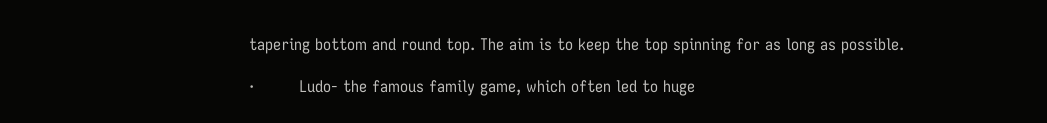tapering bottom and round top. The aim is to keep the top spinning for as long as possible.

·         Ludo- the famous family game, which often led to huge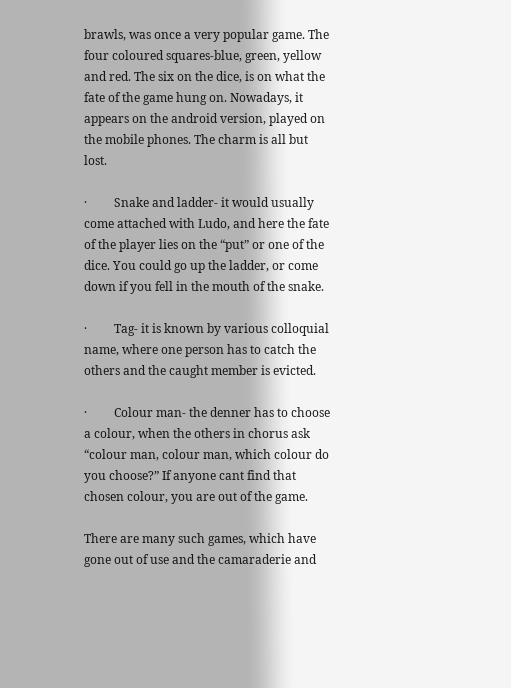brawls, was once a very popular game. The four coloured squares-blue, green, yellow and red. The six on the dice, is on what the fate of the game hung on. Nowadays, it appears on the android version, played on the mobile phones. The charm is all but lost.

·         Snake and ladder- it would usually come attached with Ludo, and here the fate of the player lies on the “put” or one of the dice. You could go up the ladder, or come down if you fell in the mouth of the snake.

·         Tag- it is known by various colloquial name, where one person has to catch the others and the caught member is evicted.

·         Colour man- the denner has to choose a colour, when the others in chorus ask “colour man, colour man, which colour do you choose?” If anyone cant find that chosen colour, you are out of the game.

There are many such games, which have gone out of use and the camaraderie and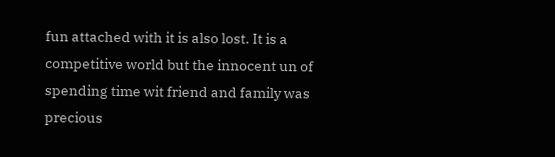fun attached with it is also lost. It is a competitive world but the innocent un of spending time wit friend and family was precious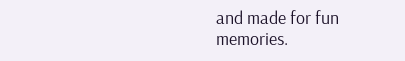and made for fun memories.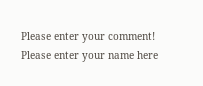Please enter your comment!
Please enter your name here